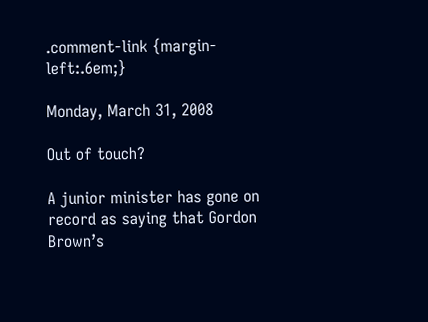.comment-link {margin-left:.6em;}

Monday, March 31, 2008

Out of touch?

A junior minister has gone on record as saying that Gordon Brown’s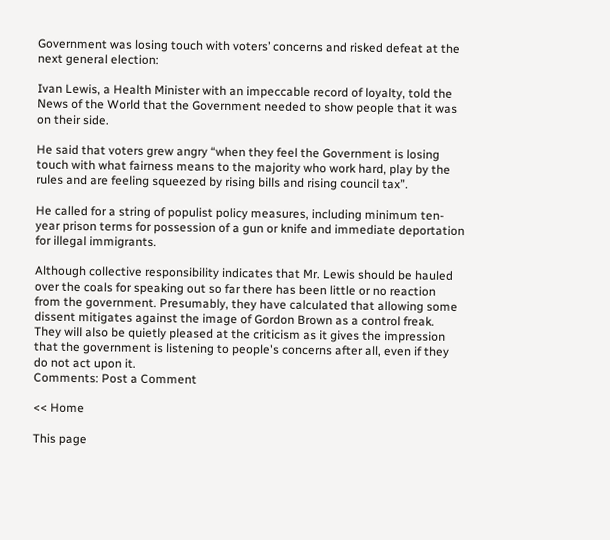Government was losing touch with voters’ concerns and risked defeat at the next general election:

Ivan Lewis, a Health Minister with an impeccable record of loyalty, told the News of the World that the Government needed to show people that it was on their side.

He said that voters grew angry “when they feel the Government is losing touch with what fairness means to the majority who work hard, play by the rules and are feeling squeezed by rising bills and rising council tax”.

He called for a string of populist policy measures, including minimum ten-year prison terms for possession of a gun or knife and immediate deportation for illegal immigrants.

Although collective responsibility indicates that Mr. Lewis should be hauled over the coals for speaking out so far there has been little or no reaction from the government. Presumably, they have calculated that allowing some dissent mitigates against the image of Gordon Brown as a control freak. They will also be quietly pleased at the criticism as it gives the impression that the government is listening to people's concerns after all, even if they do not act upon it.
Comments: Post a Comment

<< Home

This page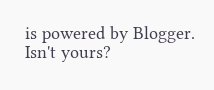is powered by Blogger. Isn't yours?